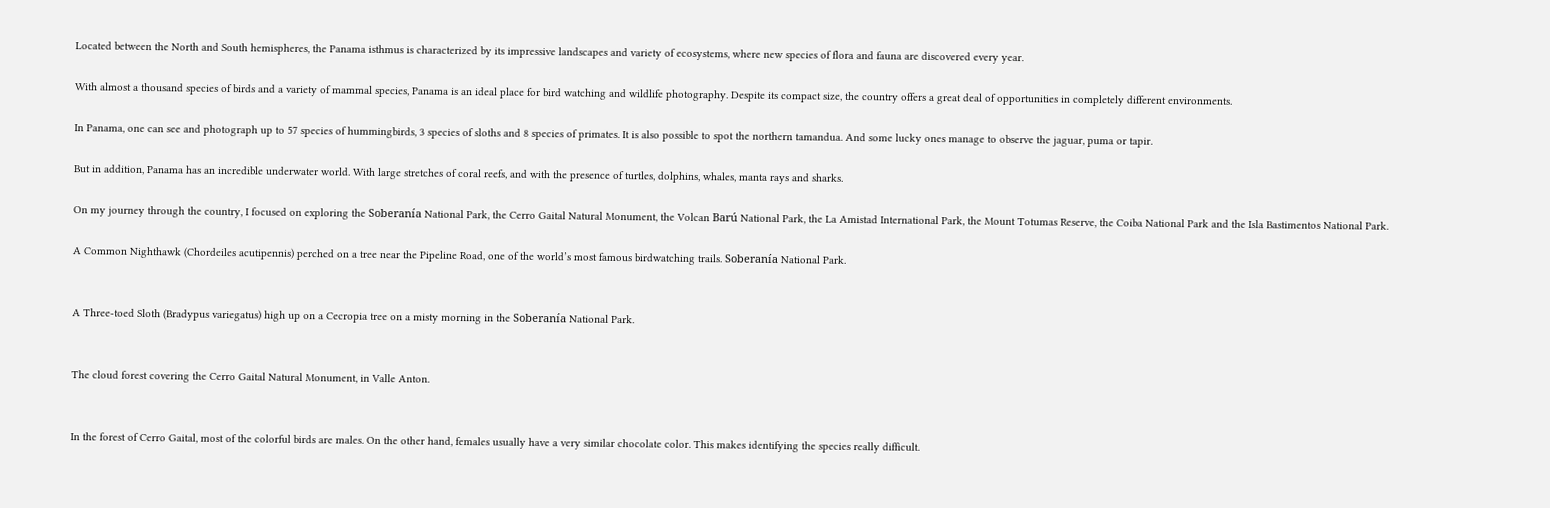Located between the North and South hemispheres, the Panama isthmus is characterized by its impressive landscapes and variety of ecosystems, where new species of flora and fauna are discovered every year.

With almost a thousand species of birds and a variety of mammal species, Panama is an ideal place for bird watching and wildlife photography. Despite its compact size, the country offers a great deal of opportunities in completely different environments.

In Panama, one can see and photograph up to 57 species of hummingbirds, 3 species of sloths and 8 species of primates. It is also possible to spot the northern tamandua. And some lucky ones manage to observe the jaguar, puma or tapir.

But in addition, Panama has an incredible underwater world. With large stretches of coral reefs, and with the presence of turtles, dolphins, whales, manta rays and sharks.

On my journey through the country, I focused on exploring the Soberanía National Park, the Cerro Gaital Natural Monument, the Volcan Barú National Park, the La Amistad International Park, the Mount Totumas Reserve, the Coiba National Park and the Isla Bastimentos National Park.

A Common Nighthawk (Chordeiles acutipennis) perched on a tree near the Pipeline Road, one of the world’s most famous birdwatching trails. Soberanía National Park.


A Three-toed Sloth (Bradypus variegatus) high up on a Cecropia tree on a misty morning in the Soberanía National Park.


The cloud forest covering the Cerro Gaital Natural Monument, in Valle Anton.


In the forest of Cerro Gaital, most of the colorful birds are males. On the other hand, females usually have a very similar chocolate color. This makes identifying the species really difficult.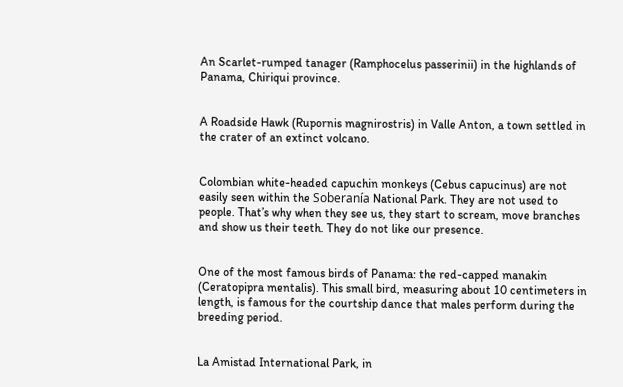An Scarlet-rumped tanager (Ramphocelus passerinii) in the highlands of Panama, Chiriqui province.


A Roadside Hawk (Rupornis magnirostris) in Valle Anton, a town settled in the crater of an extinct volcano.


Colombian white-headed capuchin monkeys (Cebus capucinus) are not easily seen within the Soberanía National Park. They are not used to people. That’s why when they see us, they start to scream, move branches and show us their teeth. They do not like our presence.


One of the most famous birds of Panama: the red-capped manakin (Ceratopipra mentalis). This small bird, measuring about 10 centimeters in length, is famous for the courtship dance that males perform during the breeding period.


La Amistad International Park, in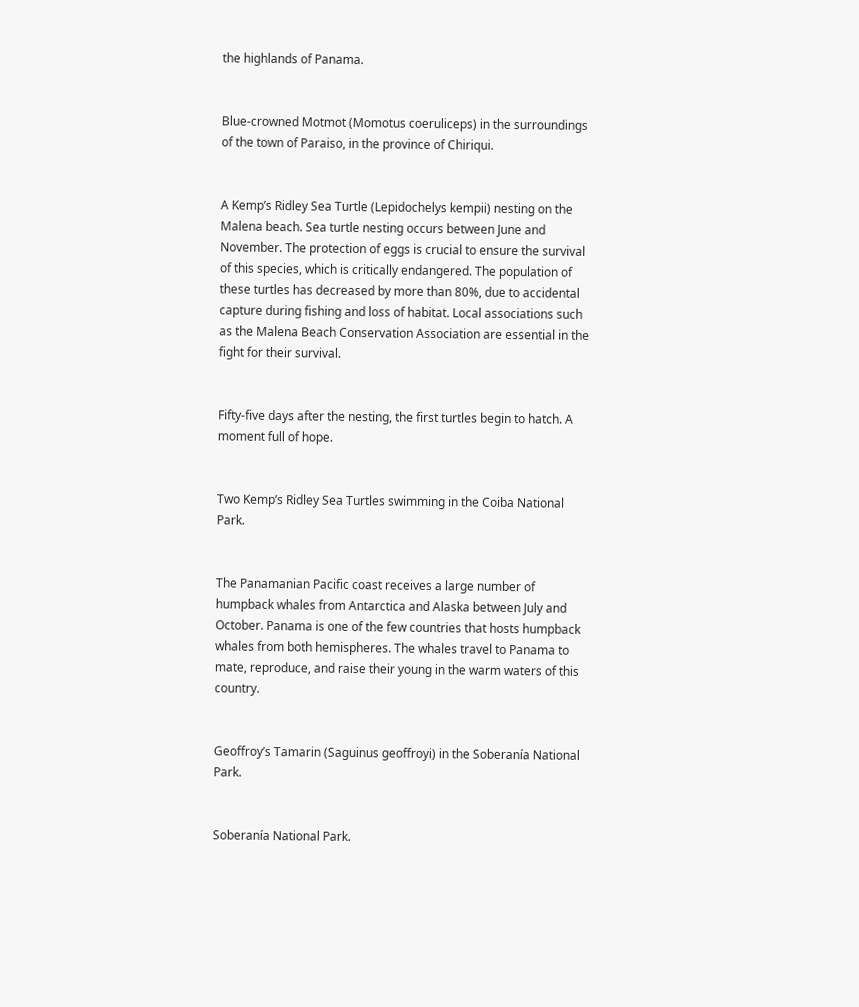the highlands of Panama.


Blue-crowned Motmot (Momotus coeruliceps) in the surroundings of the town of Paraiso, in the province of Chiriqui.


A Kemp’s Ridley Sea Turtle (Lepidochelys kempii) nesting on the Malena beach. Sea turtle nesting occurs between June and November. The protection of eggs is crucial to ensure the survival of this species, which is critically endangered. The population of these turtles has decreased by more than 80%, due to accidental capture during fishing and loss of habitat. Local associations such as the Malena Beach Conservation Association are essential in the fight for their survival.


Fifty-five days after the nesting, the first turtles begin to hatch. A moment full of hope.


Two Kemp’s Ridley Sea Turtles swimming in the Coiba National Park.


The Panamanian Pacific coast receives a large number of humpback whales from Antarctica and Alaska between July and October. Panama is one of the few countries that hosts humpback whales from both hemispheres. The whales travel to Panama to mate, reproduce, and raise their young in the warm waters of this country.


Geoffroy’s Tamarin (Saguinus geoffroyi) in the Soberanía National Park.


Soberanía National Park.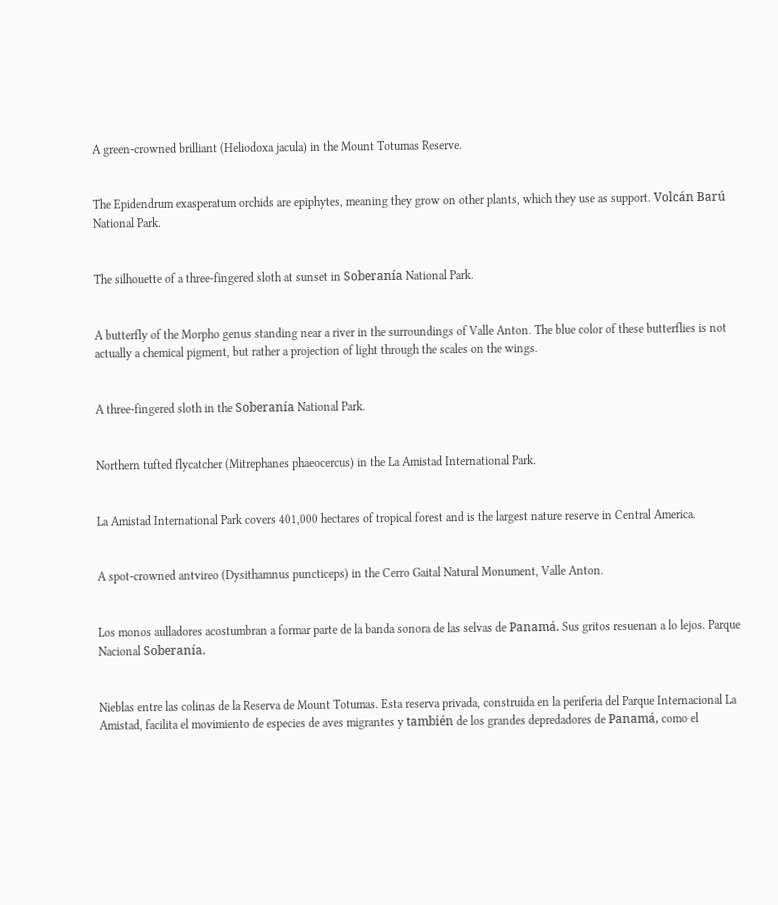A green-crowned brilliant (Heliodoxa jacula) in the Mount Totumas Reserve.


The Epidendrum exasperatum orchids are epiphytes, meaning they grow on other plants, which they use as support. Volcán Barú National Park.


The silhouette of a three-fingered sloth at sunset in Soberanía National Park.


A butterfly of the Morpho genus standing near a river in the surroundings of Valle Anton. The blue color of these butterflies is not actually a chemical pigment, but rather a projection of light through the scales on the wings.


A three-fingered sloth in the Soberanía National Park.


Northern tufted flycatcher (Mitrephanes phaeocercus) in the La Amistad International Park.


La Amistad International Park covers 401,000 hectares of tropical forest and is the largest nature reserve in Central America.


A spot-crowned antvireo (Dysithamnus puncticeps) in the Cerro Gaital Natural Monument, Valle Anton.


Los monos aulladores acostumbran a formar parte de la banda sonora de las selvas de Panamá. Sus gritos resuenan a lo lejos. Parque Nacional Soberanía.


Nieblas entre las colinas de la Reserva de Mount Totumas. Esta reserva privada, construida en la periferia del Parque Internacional La Amistad, facilita el movimiento de especies de aves migrantes y también de los grandes depredadores de Panamá, como el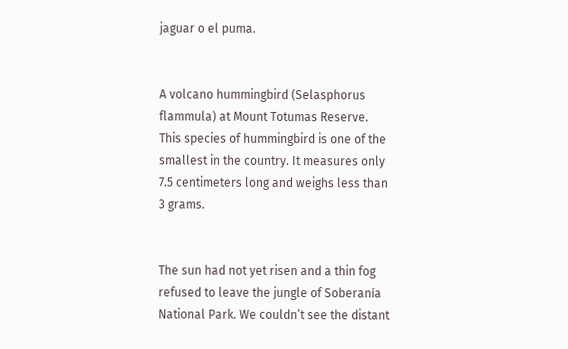jaguar o el puma.


A volcano hummingbird (Selasphorus flammula) at Mount Totumas Reserve. This species of hummingbird is one of the smallest in the country. It measures only 7.5 centimeters long and weighs less than 3 grams.


The sun had not yet risen and a thin fog refused to leave the jungle of Soberanía National Park. We couldn’t see the distant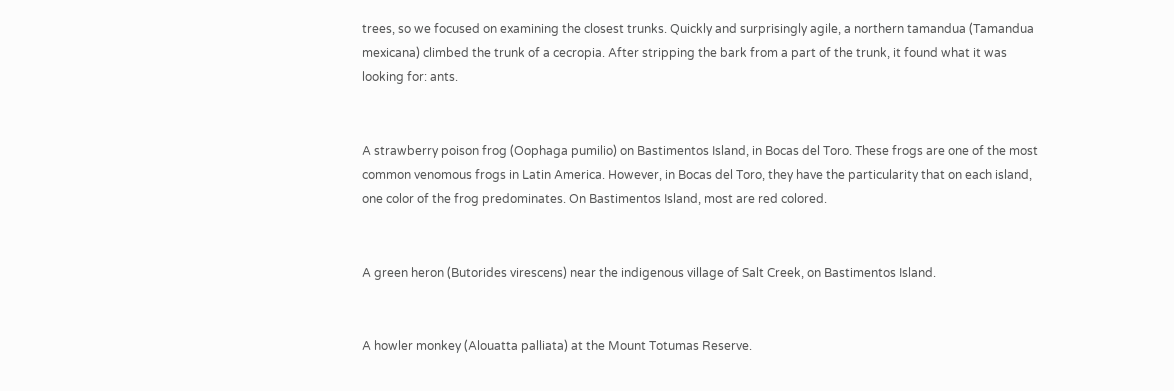trees, so we focused on examining the closest trunks. Quickly and surprisingly agile, a northern tamandua (Tamandua mexicana) climbed the trunk of a cecropia. After stripping the bark from a part of the trunk, it found what it was looking for: ants.


A strawberry poison frog (Oophaga pumilio) on Bastimentos Island, in Bocas del Toro. These frogs are one of the most common venomous frogs in Latin America. However, in Bocas del Toro, they have the particularity that on each island, one color of the frog predominates. On Bastimentos Island, most are red colored.


A green heron (Butorides virescens) near the indigenous village of Salt Creek, on Bastimentos Island.


A howler monkey (Alouatta palliata) at the Mount Totumas Reserve.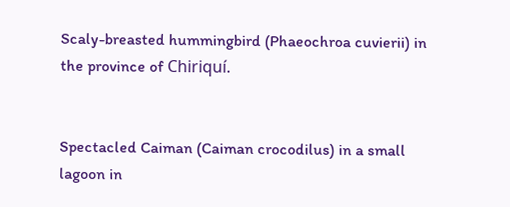Scaly-breasted hummingbird (Phaeochroa cuvierii) in the province of Chiriquí.


Spectacled Caiman (Caiman crocodilus) in a small lagoon in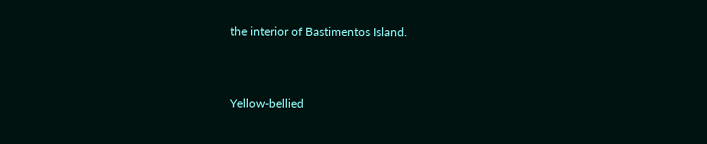the interior of Bastimentos Island.


Yellow-bellied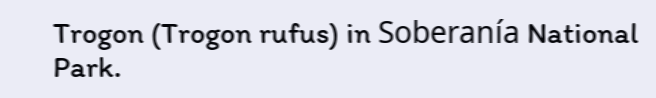Trogon (Trogon rufus) in Soberanía National Park.